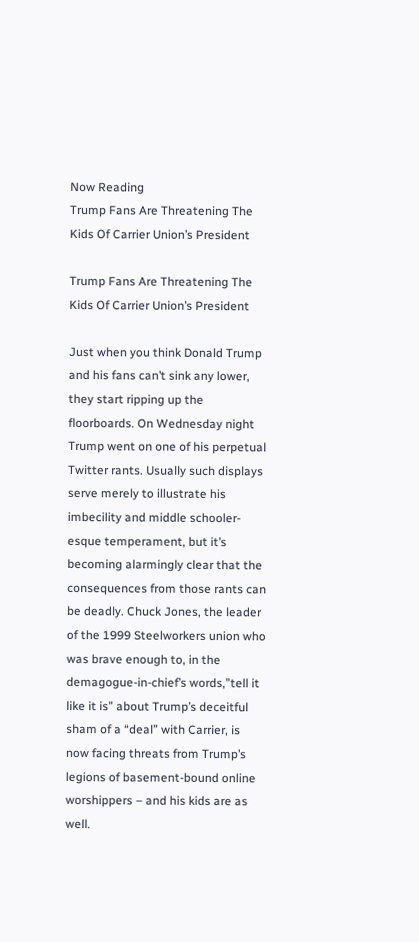Now Reading
Trump Fans Are Threatening The Kids Of Carrier Union’s President

Trump Fans Are Threatening The Kids Of Carrier Union’s President

Just when you think Donald Trump and his fans can’t sink any lower, they start ripping up the floorboards. On Wednesday night Trump went on one of his perpetual Twitter rants. Usually such displays serve merely to illustrate his imbecility and middle schooler-esque temperament, but it’s becoming alarmingly clear that the consequences from those rants can be deadly. Chuck Jones, the leader of the 1999 Steelworkers union who was brave enough to, in the demagogue-in-chief’s words,”tell it like it is” about Trump’s deceitful sham of a “deal” with Carrier, is now facing threats from Trump’s legions of basement-bound online worshippers – and his kids are as well.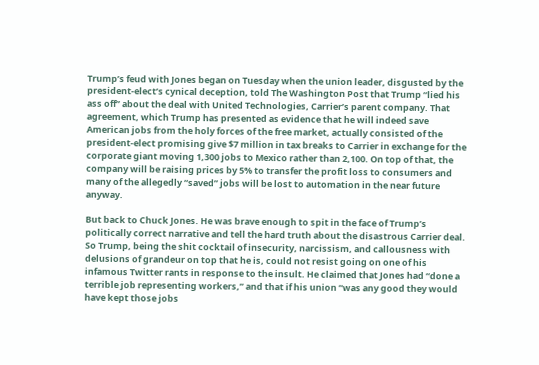Trump’s feud with Jones began on Tuesday when the union leader, disgusted by the president-elect’s cynical deception, told The Washington Post that Trump “lied his ass off” about the deal with United Technologies, Carrier’s parent company. That agreement, which Trump has presented as evidence that he will indeed save American jobs from the holy forces of the free market, actually consisted of the president-elect promising give $7 million in tax breaks to Carrier in exchange for the corporate giant moving 1,300 jobs to Mexico rather than 2,100. On top of that, the company will be raising prices by 5% to transfer the profit loss to consumers and many of the allegedly “saved” jobs will be lost to automation in the near future anyway.

But back to Chuck Jones. He was brave enough to spit in the face of Trump’s politically correct narrative and tell the hard truth about the disastrous Carrier deal. So Trump, being the shit cocktail of insecurity, narcissism, and callousness with delusions of grandeur on top that he is, could not resist going on one of his infamous Twitter rants in response to the insult. He claimed that Jones had “done a terrible job representing workers,” and that if his union “was any good they would have kept those jobs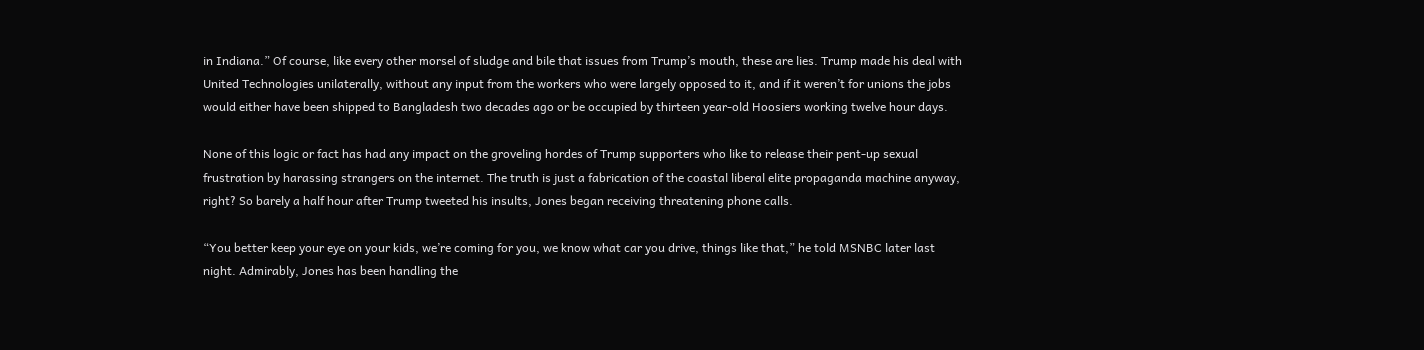in Indiana.” Of course, like every other morsel of sludge and bile that issues from Trump’s mouth, these are lies. Trump made his deal with United Technologies unilaterally, without any input from the workers who were largely opposed to it, and if it weren’t for unions the jobs would either have been shipped to Bangladesh two decades ago or be occupied by thirteen year-old Hoosiers working twelve hour days.

None of this logic or fact has had any impact on the groveling hordes of Trump supporters who like to release their pent-up sexual frustration by harassing strangers on the internet. The truth is just a fabrication of the coastal liberal elite propaganda machine anyway, right? So barely a half hour after Trump tweeted his insults, Jones began receiving threatening phone calls.

“You better keep your eye on your kids, we’re coming for you, we know what car you drive, things like that,” he told MSNBC later last night. Admirably, Jones has been handling the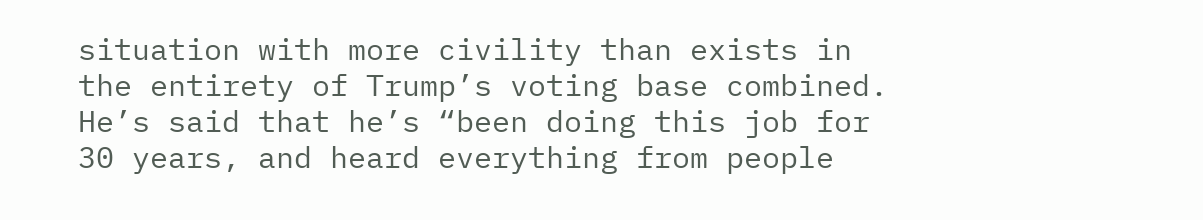situation with more civility than exists in the entirety of Trump’s voting base combined. He’s said that he’s “been doing this job for 30 years, and heard everything from people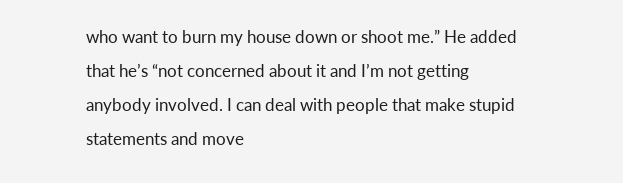who want to burn my house down or shoot me.” He added that he’s “not concerned about it and I’m not getting anybody involved. I can deal with people that make stupid statements and move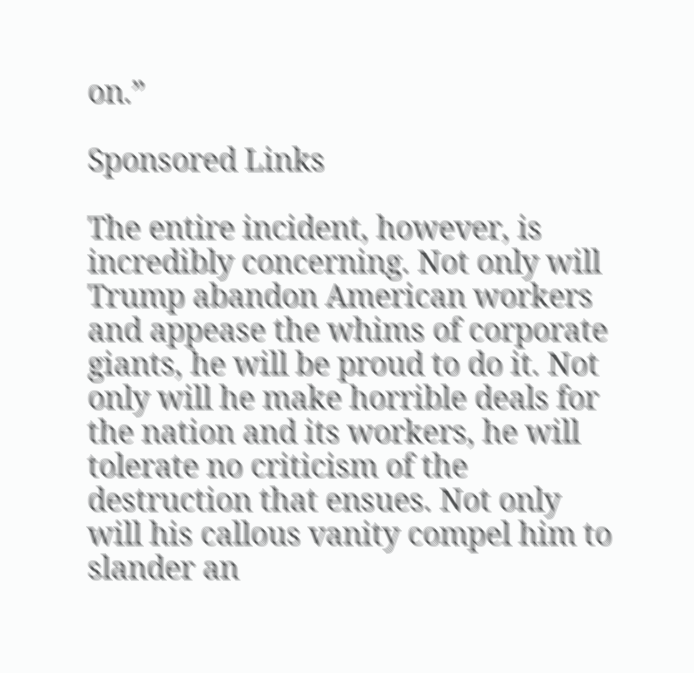on.”

Sponsored Links

The entire incident, however, is incredibly concerning. Not only will Trump abandon American workers and appease the whims of corporate giants, he will be proud to do it. Not only will he make horrible deals for the nation and its workers, he will tolerate no criticism of the destruction that ensues. Not only will his callous vanity compel him to slander an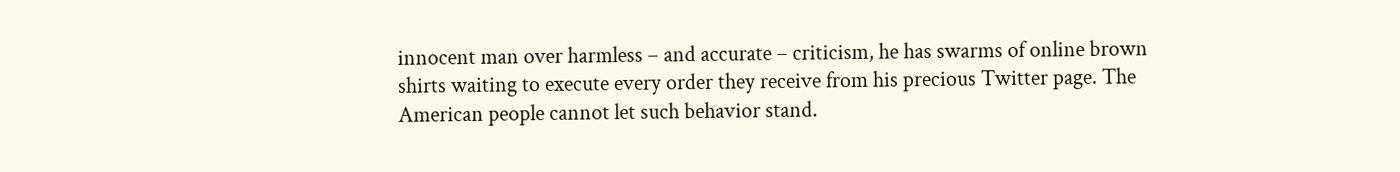innocent man over harmless – and accurate – criticism, he has swarms of online brown shirts waiting to execute every order they receive from his precious Twitter page. The American people cannot let such behavior stand.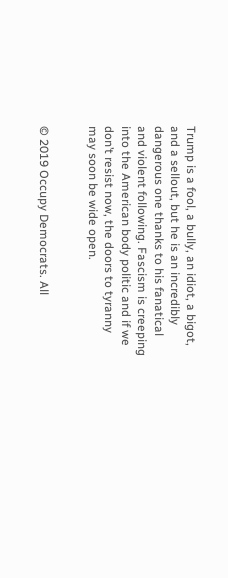Trump is a fool, a bully, an idiot, a bigot, and a sellout, but he is an incredibly dangerous one thanks to his fanatical and violent following. Fascism is creeping into the American body politic and if we don’t resist now, the doors to tyranny may soon be wide open.


© 2019 Occupy Democrats. All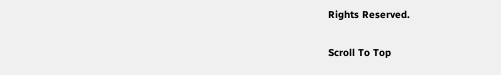Rights Reserved.

Scroll To Top